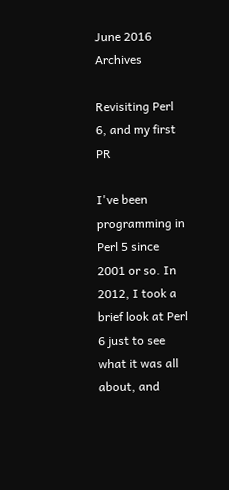June 2016 Archives

Revisiting Perl 6, and my first PR

I've been programming in Perl 5 since 2001 or so. In 2012, I took a brief look at Perl 6 just to see what it was all about, and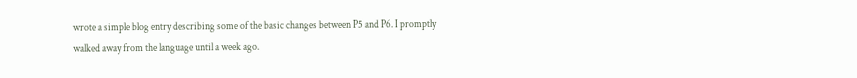wrote a simple blog entry describing some of the basic changes between P5 and P6. I promptly walked away from the language until a week ago.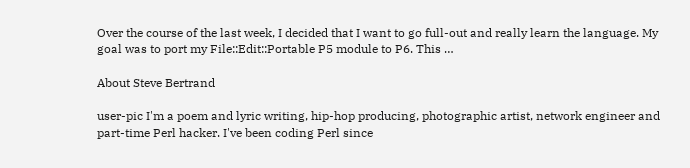Over the course of the last week, I decided that I want to go full-out and really learn the language. My goal was to port my File::Edit::Portable P5 module to P6. This …

About Steve Bertrand

user-pic I'm a poem and lyric writing, hip-hop producing, photographic artist, network engineer and part-time Perl hacker. I've been coding Perl since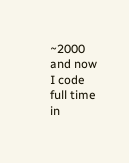~2000 and now I code full time in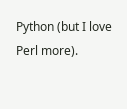Python (but I love Perl more).